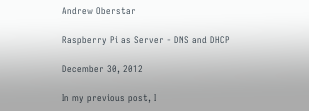Andrew Oberstar

Raspberry Pi as Server - DNS and DHCP

December 30, 2012

In my previous post, I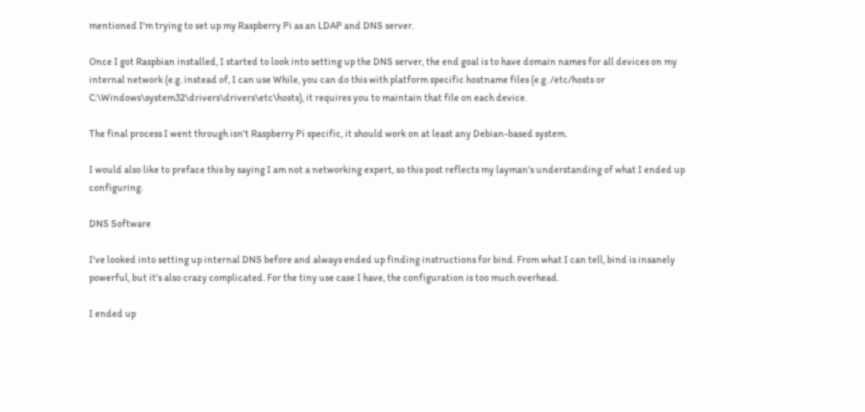mentioned I'm trying to set up my Raspberry Pi as an LDAP and DNS server.

Once I got Raspbian installed, I started to look into setting up the DNS server, the end goal is to have domain names for all devices on my internal network (e.g. instead of, I can use While, you can do this with platform specific hostname files (e.g. /etc/hosts or C:\Windows\system32\drivers\drivers\etc\hosts), it requires you to maintain that file on each device.

The final process I went through isn't Raspberry Pi specific, it should work on at least any Debian-based system.

I would also like to preface this by saying I am not a networking expert, so this post reflects my layman's understanding of what I ended up configuring.

DNS Software

I've looked into setting up internal DNS before and always ended up finding instructions for bind. From what I can tell, bind is insanely powerful, but it's also crazy complicated. For the tiny use case I have, the configuration is too much overhead.

I ended up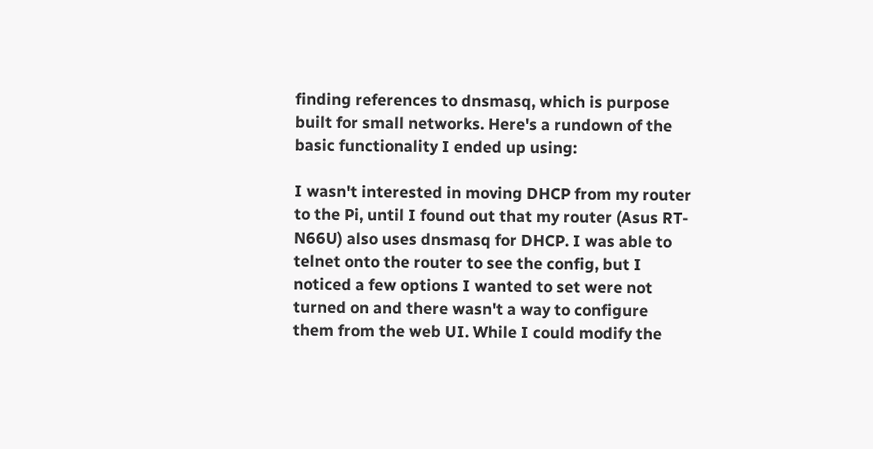finding references to dnsmasq, which is purpose built for small networks. Here's a rundown of the basic functionality I ended up using:

I wasn't interested in moving DHCP from my router to the Pi, until I found out that my router (Asus RT-N66U) also uses dnsmasq for DHCP. I was able to telnet onto the router to see the config, but I noticed a few options I wanted to set were not turned on and there wasn't a way to configure them from the web UI. While I could modify the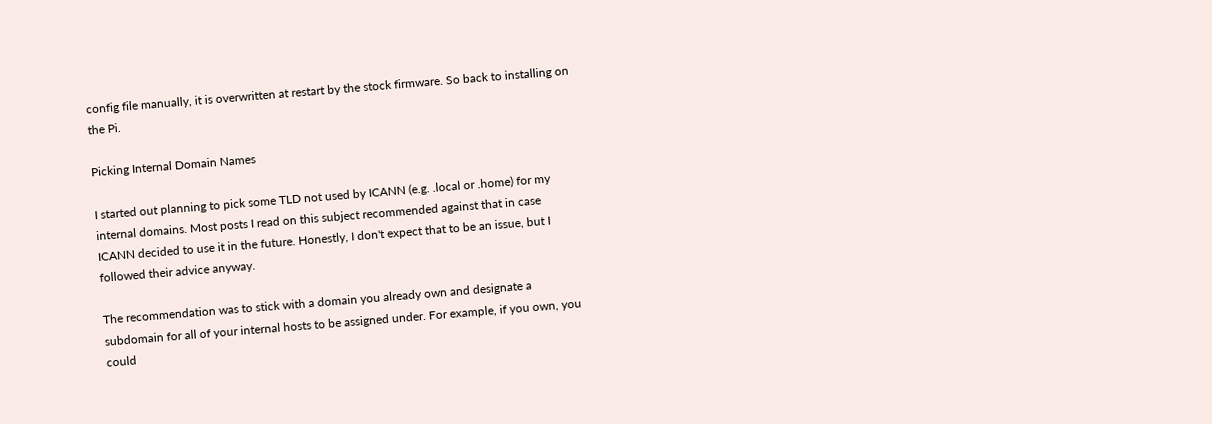config file manually, it is overwritten at restart by the stock firmware. So back to installing on the Pi.

Picking Internal Domain Names

I started out planning to pick some TLD not used by ICANN (e.g. .local or .home) for my internal domains. Most posts I read on this subject recommended against that in case ICANN decided to use it in the future. Honestly, I don't expect that to be an issue, but I followed their advice anyway.

The recommendation was to stick with a domain you already own and designate a subdomain for all of your internal hosts to be assigned under. For example, if you own, you could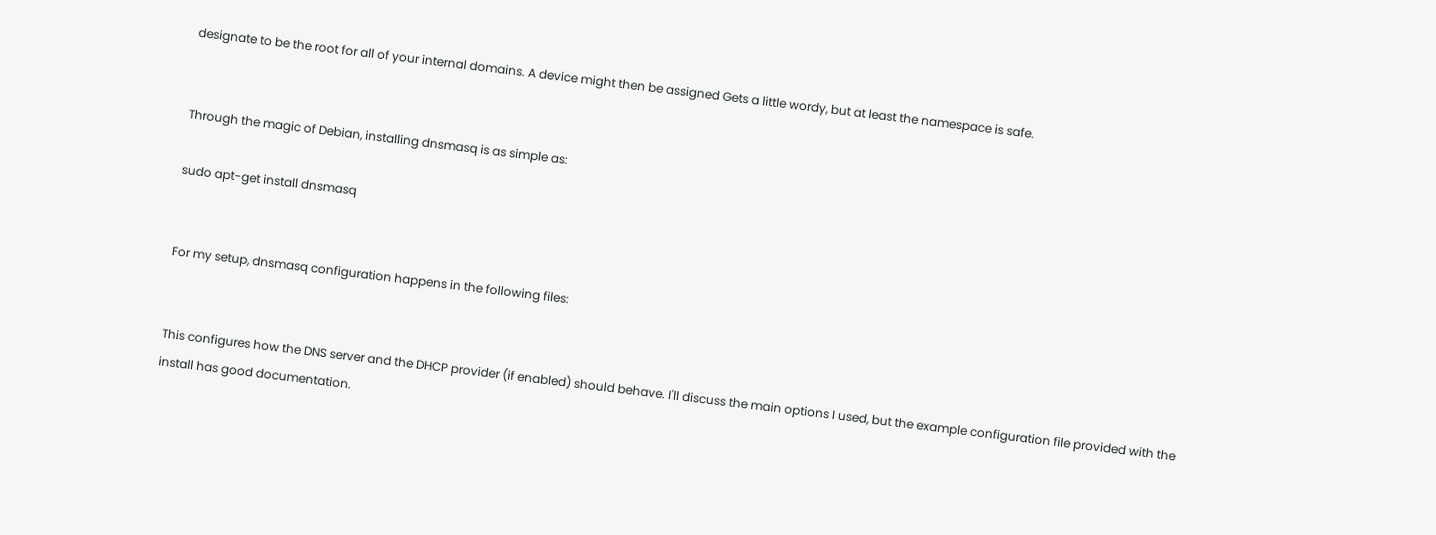designate to be the root for all of your internal domains. A device might then be assigned Gets a little wordy, but at least the namespace is safe.


Through the magic of Debian, installing dnsmasq is as simple as:

sudo apt-get install dnsmasq


For my setup, dnsmasq configuration happens in the following files:


This configures how the DNS server and the DHCP provider (if enabled) should behave. I'll discuss the main options I used, but the example configuration file provided with the install has good documentation.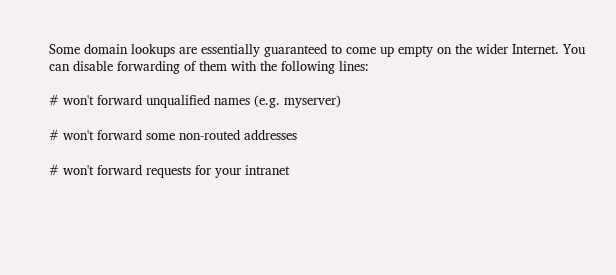Some domain lookups are essentially guaranteed to come up empty on the wider Internet. You can disable forwarding of them with the following lines:

# won't forward unqualified names (e.g. myserver)

# won't forward some non-routed addresses

# won't forward requests for your intranet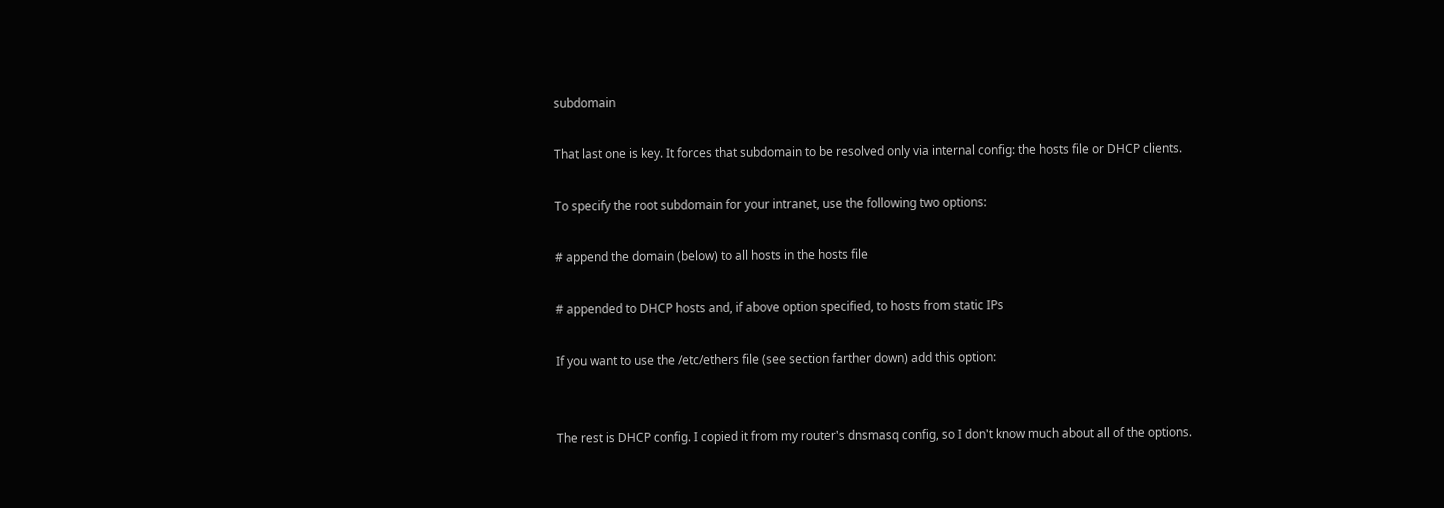subdomain

That last one is key. It forces that subdomain to be resolved only via internal config: the hosts file or DHCP clients.

To specify the root subdomain for your intranet, use the following two options:

# append the domain (below) to all hosts in the hosts file

# appended to DHCP hosts and, if above option specified, to hosts from static IPs

If you want to use the /etc/ethers file (see section farther down) add this option:


The rest is DHCP config. I copied it from my router's dnsmasq config, so I don't know much about all of the options.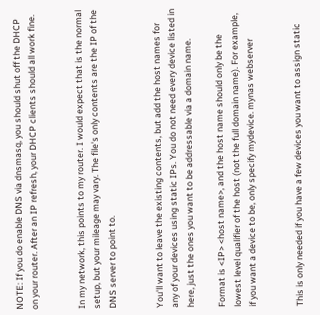NOTE: If you do enable DNS via dnsmasq, you should shut off the DHCP on your router. After an IP refresh, your DHCP clients should all work fine.


In my network, this points to my router. I would expect that is the normal setup, but your mileage may vary. The file's only contents are the IP of the DNS server to point to.


You'll want to leave the existing contents, but add the host names for any of your devices using static IPs. You do not need every device listed in here, just the ones you want to be addressable via a domain name.

Format is <IP> <host name>, and the host name should only be the lowest level qualifier of the host (not the full domain name). For example, if you want a device to be, only specify mydevice. mynas webserver


This is only needed if you have a few devices you want to assign static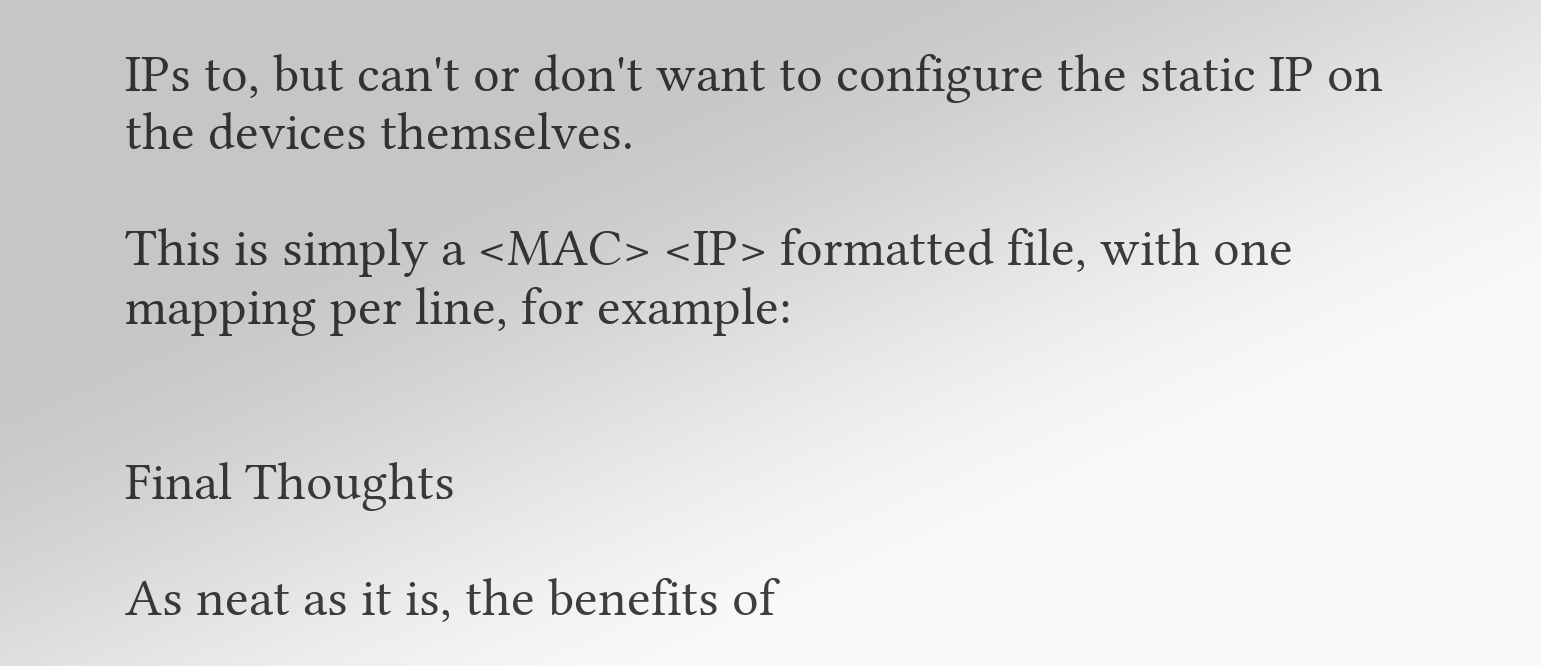IPs to, but can't or don't want to configure the static IP on the devices themselves.

This is simply a <MAC> <IP> formatted file, with one mapping per line, for example:


Final Thoughts

As neat as it is, the benefits of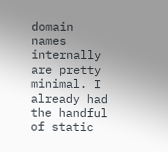domain names internally are pretty minimal. I already had the handful of static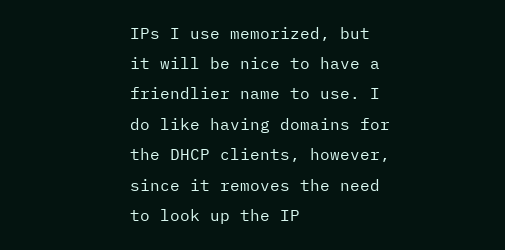IPs I use memorized, but it will be nice to have a friendlier name to use. I do like having domains for the DHCP clients, however, since it removes the need to look up the IP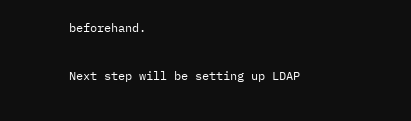beforehand.

Next step will be setting up LDAP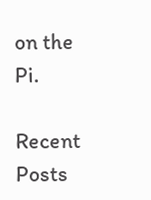on the Pi.

Recent Posts